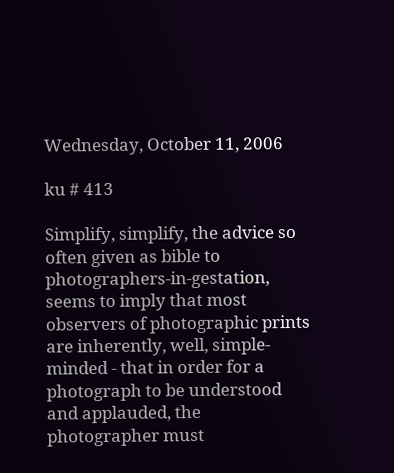Wednesday, October 11, 2006

ku # 413

Simplify, simplify, the advice so often given as bible to photographers-in-gestation, seems to imply that most observers of photographic prints are inherently, well, simple-minded - that in order for a photograph to be understood and applauded, the photographer must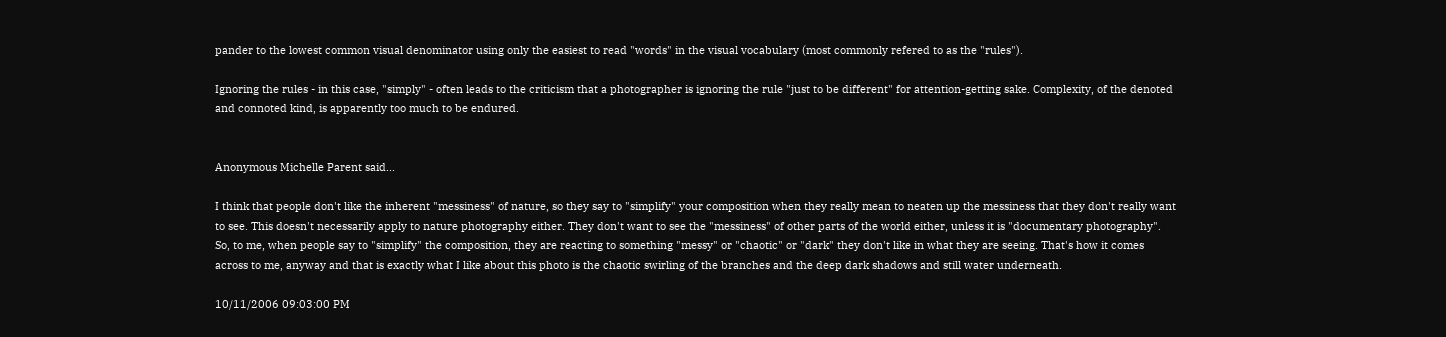pander to the lowest common visual denominator using only the easiest to read "words" in the visual vocabulary (most commonly refered to as the "rules").

Ignoring the rules - in this case, "simply" - often leads to the criticism that a photographer is ignoring the rule "just to be different" for attention-getting sake. Complexity, of the denoted and connoted kind, is apparently too much to be endured.


Anonymous Michelle Parent said...

I think that people don't like the inherent "messiness" of nature, so they say to "simplify" your composition when they really mean to neaten up the messiness that they don't really want to see. This doesn't necessarily apply to nature photography either. They don't want to see the "messiness" of other parts of the world either, unless it is "documentary photography". So, to me, when people say to "simplify" the composition, they are reacting to something "messy" or "chaotic" or "dark" they don't like in what they are seeing. That's how it comes across to me, anyway and that is exactly what I like about this photo is the chaotic swirling of the branches and the deep dark shadows and still water underneath.

10/11/2006 09:03:00 PM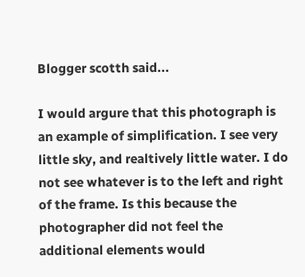Blogger scotth said...

I would argure that this photograph is an example of simplification. I see very little sky, and realtively little water. I do not see whatever is to the left and right of the frame. Is this because the photographer did not feel the additional elements would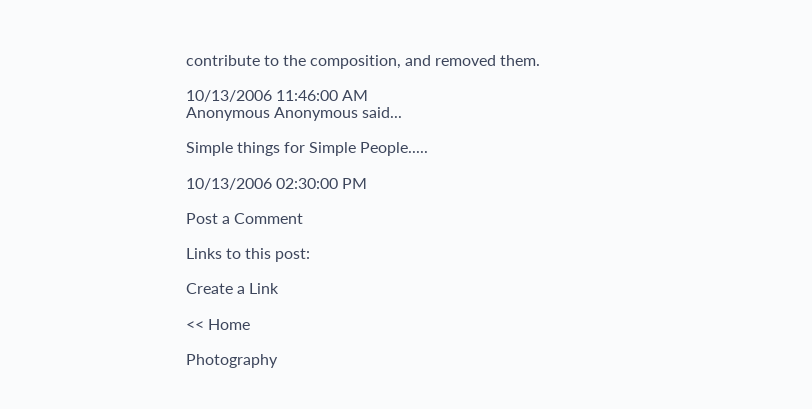contribute to the composition, and removed them.

10/13/2006 11:46:00 AM
Anonymous Anonymous said...

Simple things for Simple People.....

10/13/2006 02:30:00 PM

Post a Comment

Links to this post:

Create a Link

<< Home

Photography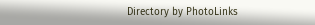Directory by PhotoLinks